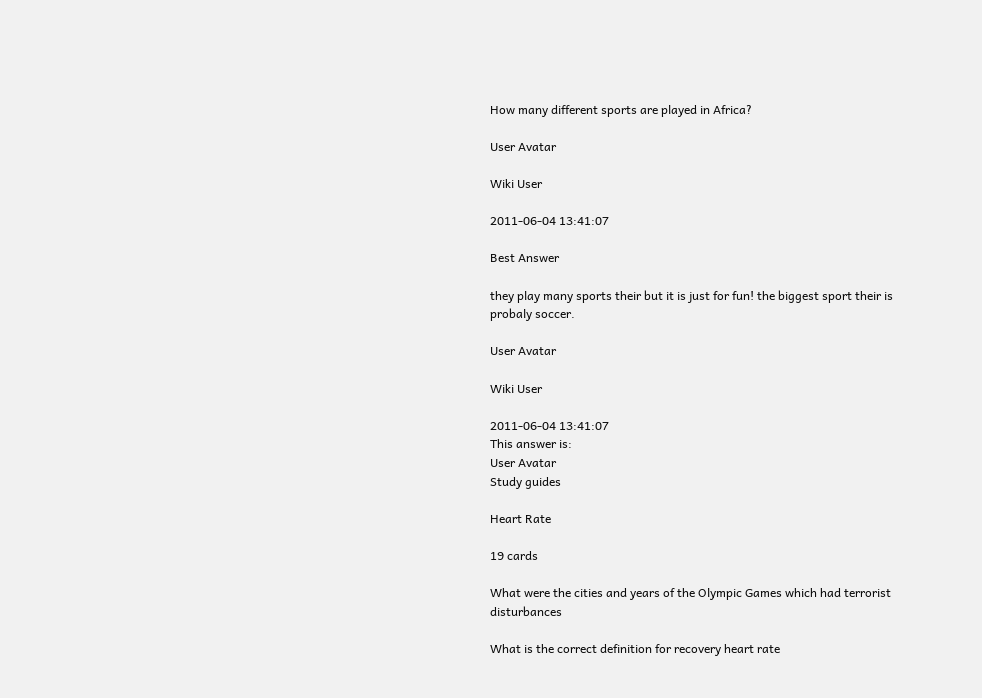How many different sports are played in Africa?

User Avatar

Wiki User

2011-06-04 13:41:07

Best Answer

they play many sports their but it is just for fun! the biggest sport their is probaly soccer.

User Avatar

Wiki User

2011-06-04 13:41:07
This answer is:
User Avatar
Study guides

Heart Rate

19 cards

What were the cities and years of the Olympic Games which had terrorist disturbances

What is the correct definition for recovery heart rate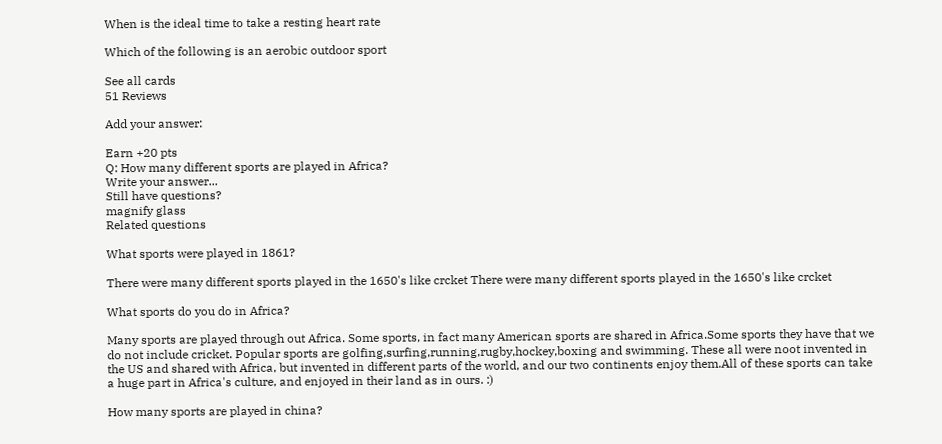When is the ideal time to take a resting heart rate

Which of the following is an aerobic outdoor sport

See all cards
51 Reviews

Add your answer:

Earn +20 pts
Q: How many different sports are played in Africa?
Write your answer...
Still have questions?
magnify glass
Related questions

What sports were played in 1861?

There were many different sports played in the 1650's like crcket There were many different sports played in the 1650's like crcket

What sports do you do in Africa?

Many sports are played through out Africa. Some sports, in fact many American sports are shared in Africa.Some sports they have that we do not include cricket. Popular sports are golfing,surfing,running,rugby,hockey,boxing and swimming. These all were noot invented in the US and shared with Africa, but invented in different parts of the world, and our two continents enjoy them.All of these sports can take a huge part in Africa's culture, and enjoyed in their land as in ours. :)

How many sports are played in china?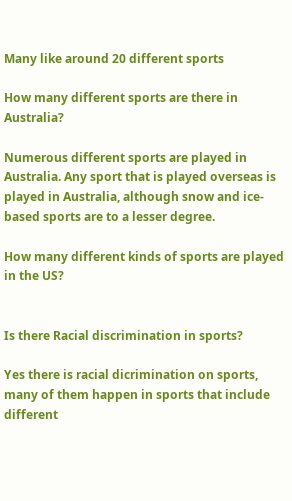Many like around 20 different sports

How many different sports are there in Australia?

Numerous different sports are played in Australia. Any sport that is played overseas is played in Australia, although snow and ice-based sports are to a lesser degree.

How many different kinds of sports are played in the US?


Is there Racial discrimination in sports?

Yes there is racial dicrimination on sports, many of them happen in sports that include different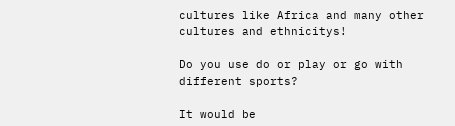cultures like Africa and many other cultures and ethnicitys!

Do you use do or play or go with different sports?

It would be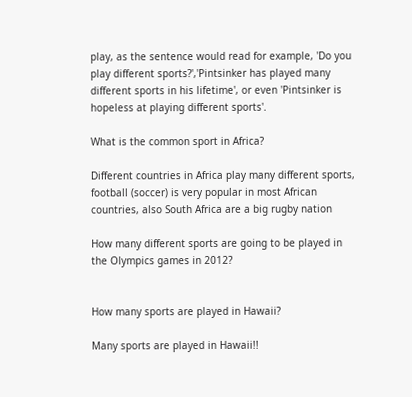play, as the sentence would read for example, 'Do you play different sports?','Pintsinker has played many different sports in his lifetime', or even 'Pintsinker is hopeless at playing different sports'.

What is the common sport in Africa?

Different countries in Africa play many different sports, football (soccer) is very popular in most African countries, also South Africa are a big rugby nation

How many different sports are going to be played in the Olympics games in 2012?


How many sports are played in Hawaii?

Many sports are played in Hawaii!!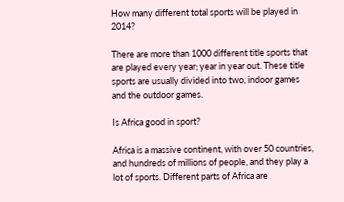How many different total sports will be played in 2014?

There are more than 1000 different title sports that are played every year; year in year out. These title sports are usually divided into two, indoor games and the outdoor games.

Is Africa good in sport?

Africa is a massive continent, with over 50 countries, and hundreds of millions of people, and they play a lot of sports. Different parts of Africa are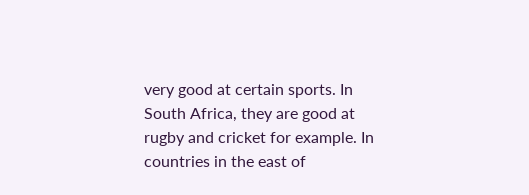very good at certain sports. In South Africa, they are good at rugby and cricket for example. In countries in the east of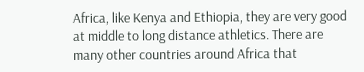Africa, like Kenya and Ethiopia, they are very good at middle to long distance athletics. There are many other countries around Africa that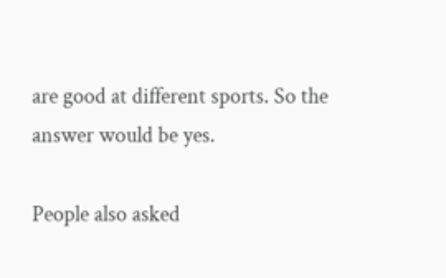are good at different sports. So the answer would be yes.

People also asked